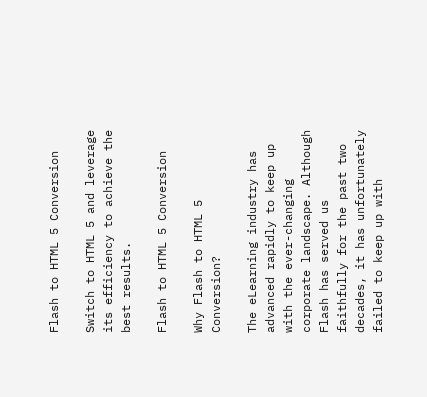Flash to HTML 5 Conversion

Switch to HTML 5 and leverage its efficiency to achieve the best results.

Flash to HTML 5 Conversion

Why Flash to HTML 5 Conversion?

The eLearning industry has advanced rapidly to keep up with the ever-changing corporate landscape. Although Flash has served us faithfully for the past two decades, it has unfortunately failed to keep up with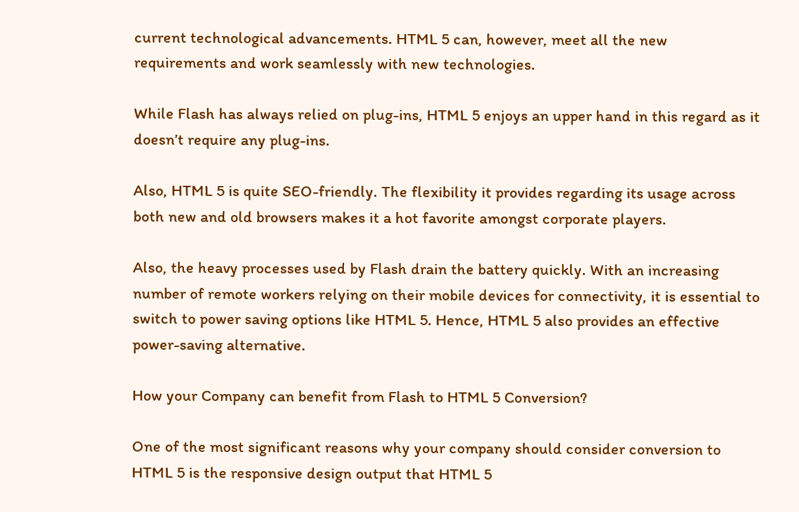current technological advancements. HTML 5 can, however, meet all the new requirements and work seamlessly with new technologies.

While Flash has always relied on plug-ins, HTML 5 enjoys an upper hand in this regard as it doesn’t require any plug-ins.

Also, HTML 5 is quite SEO-friendly. The flexibility it provides regarding its usage across both new and old browsers makes it a hot favorite amongst corporate players.

Also, the heavy processes used by Flash drain the battery quickly. With an increasing number of remote workers relying on their mobile devices for connectivity, it is essential to switch to power saving options like HTML 5. Hence, HTML 5 also provides an effective power-saving alternative.

How your Company can benefit from Flash to HTML 5 Conversion?

One of the most significant reasons why your company should consider conversion to HTML 5 is the responsive design output that HTML 5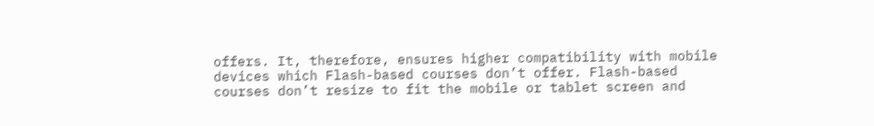offers. It, therefore, ensures higher compatibility with mobile devices which Flash-based courses don’t offer. Flash-based courses don’t resize to fit the mobile or tablet screen and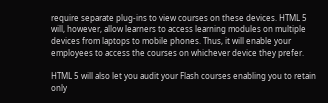require separate plug-ins to view courses on these devices. HTML 5 will, however, allow learners to access learning modules on multiple devices from laptops to mobile phones. Thus, it will enable your employees to access the courses on whichever device they prefer.

HTML 5 will also let you audit your Flash courses enabling you to retain only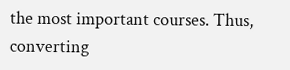the most important courses. Thus, converting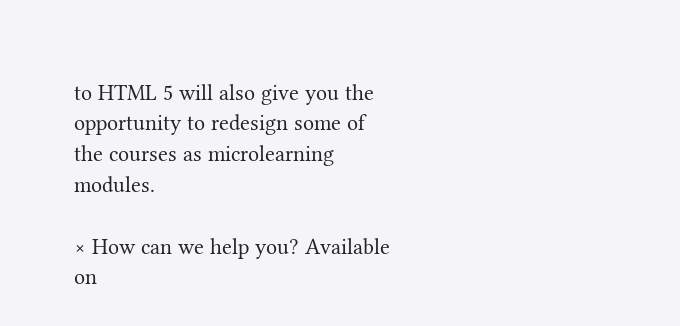to HTML 5 will also give you the opportunity to redesign some of the courses as microlearning modules.

× How can we help you? Available on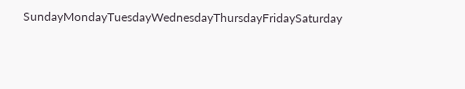SundayMondayTuesdayWednesdayThursdayFridaySaturday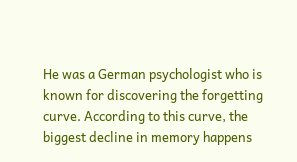He was a German psychologist who is known for discovering the forgetting curve. According to this curve, the biggest decline in memory happens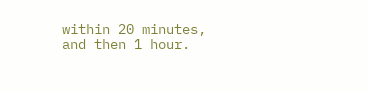within 20 minutes, and then 1 hour.